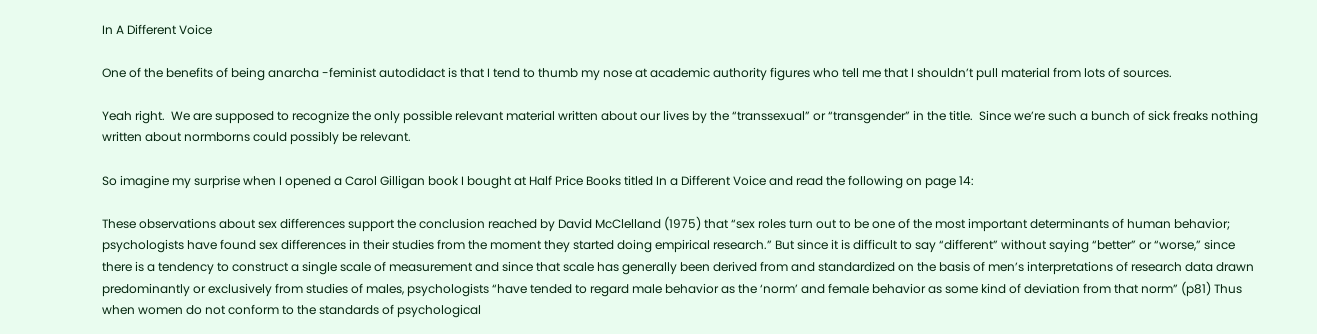In A Different Voice

One of the benefits of being anarcha -feminist autodidact is that I tend to thumb my nose at academic authority figures who tell me that I shouldn’t pull material from lots of sources.

Yeah right.  We are supposed to recognize the only possible relevant material written about our lives by the “transsexual” or “transgender” in the title.  Since we’re such a bunch of sick freaks nothing written about normborns could possibly be relevant.

So imagine my surprise when I opened a Carol Gilligan book I bought at Half Price Books titled In a Different Voice and read the following on page 14:

These observations about sex differences support the conclusion reached by David McClelland (1975) that “sex roles turn out to be one of the most important determinants of human behavior; psychologists have found sex differences in their studies from the moment they started doing empirical research.” But since it is difficult to say “different” without saying “better” or “worse,” since there is a tendency to construct a single scale of measurement and since that scale has generally been derived from and standardized on the basis of men’s interpretations of research data drawn predominantly or exclusively from studies of males, psychologists “have tended to regard male behavior as the ‘norm’ and female behavior as some kind of deviation from that norm” (p81) Thus when women do not conform to the standards of psychological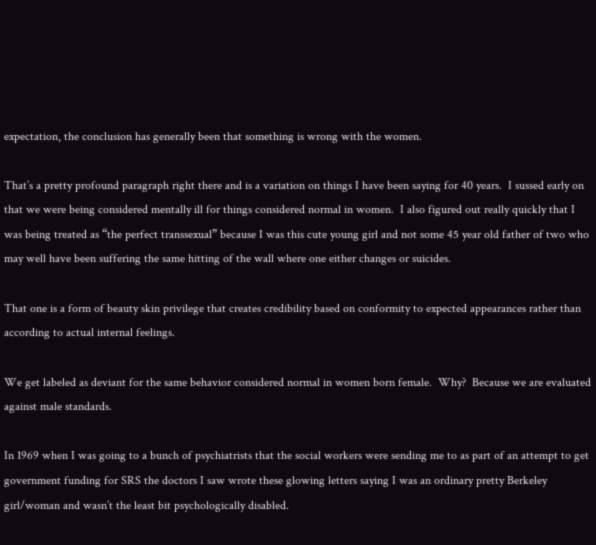expectation, the conclusion has generally been that something is wrong with the women.

That’s a pretty profound paragraph right there and is a variation on things I have been saying for 40 years.  I sussed early on that we were being considered mentally ill for things considered normal in women.  I also figured out really quickly that I was being treated as “the perfect transsexual” because I was this cute young girl and not some 45 year old father of two who may well have been suffering the same hitting of the wall where one either changes or suicides.

That one is a form of beauty skin privilege that creates credibility based on conformity to expected appearances rather than according to actual internal feelings.

We get labeled as deviant for the same behavior considered normal in women born female.  Why?  Because we are evaluated against male standards.

In 1969 when I was going to a bunch of psychiatrists that the social workers were sending me to as part of an attempt to get government funding for SRS the doctors I saw wrote these glowing letters saying I was an ordinary pretty Berkeley girl/woman and wasn’t the least bit psychologically disabled.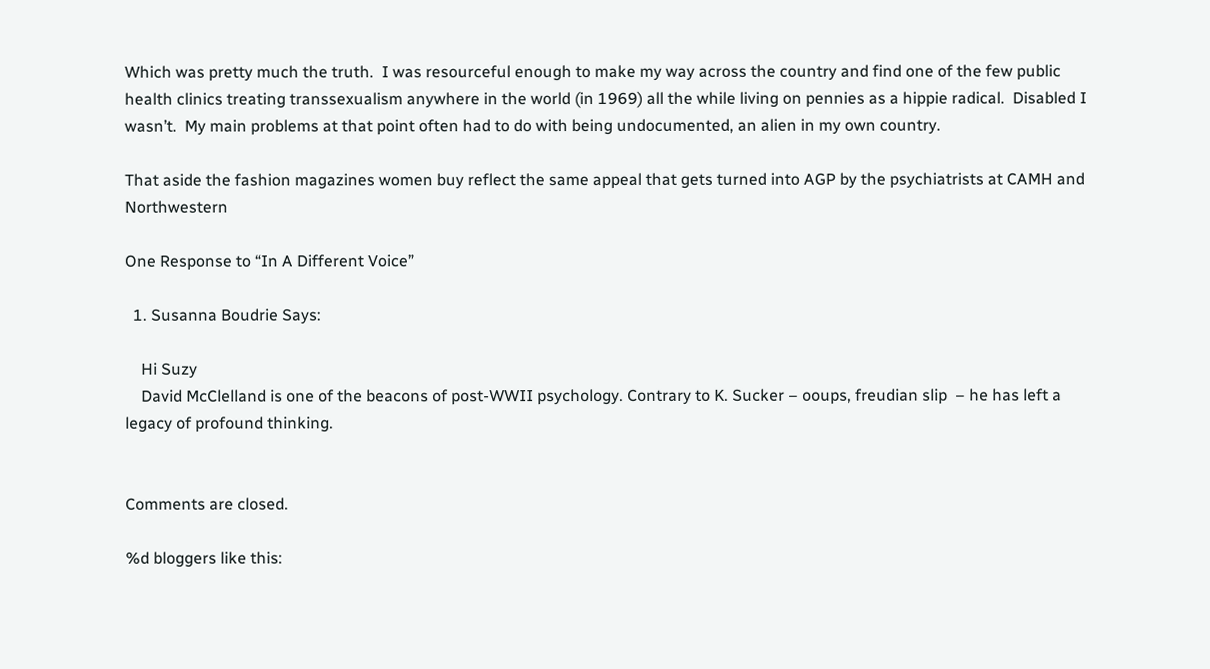Which was pretty much the truth.  I was resourceful enough to make my way across the country and find one of the few public health clinics treating transsexualism anywhere in the world (in 1969) all the while living on pennies as a hippie radical.  Disabled I wasn’t.  My main problems at that point often had to do with being undocumented, an alien in my own country.

That aside the fashion magazines women buy reflect the same appeal that gets turned into AGP by the psychiatrists at CAMH and Northwestern

One Response to “In A Different Voice”

  1. Susanna Boudrie Says:

    Hi Suzy
    David McClelland is one of the beacons of post-WWII psychology. Contrary to K. Sucker – ooups, freudian slip  – he has left a legacy of profound thinking.


Comments are closed.

%d bloggers like this: